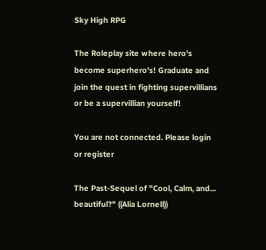Sky High RPG

The Roleplay site where hero's become superhero's! Graduate and join the quest in fighting supervillians or be a supervillian yourself!

You are not connected. Please login or register

The Past-Sequel of "Cool, Calm, and... beautiful?" ((Alia Lornell))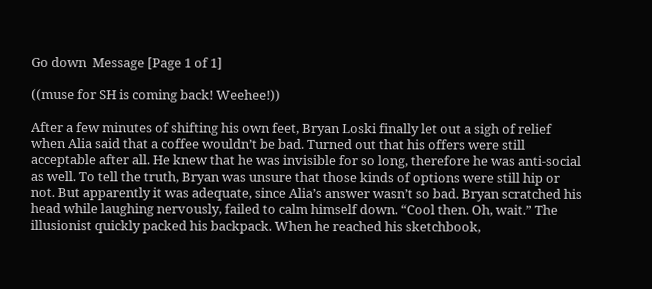Go down  Message [Page 1 of 1]

((muse for SH is coming back! Weehee!))

After a few minutes of shifting his own feet, Bryan Loski finally let out a sigh of relief when Alia said that a coffee wouldn’t be bad. Turned out that his offers were still acceptable after all. He knew that he was invisible for so long, therefore he was anti-social as well. To tell the truth, Bryan was unsure that those kinds of options were still hip or not. But apparently it was adequate, since Alia’s answer wasn’t so bad. Bryan scratched his head while laughing nervously, failed to calm himself down. “Cool then. Oh, wait.” The illusionist quickly packed his backpack. When he reached his sketchbook,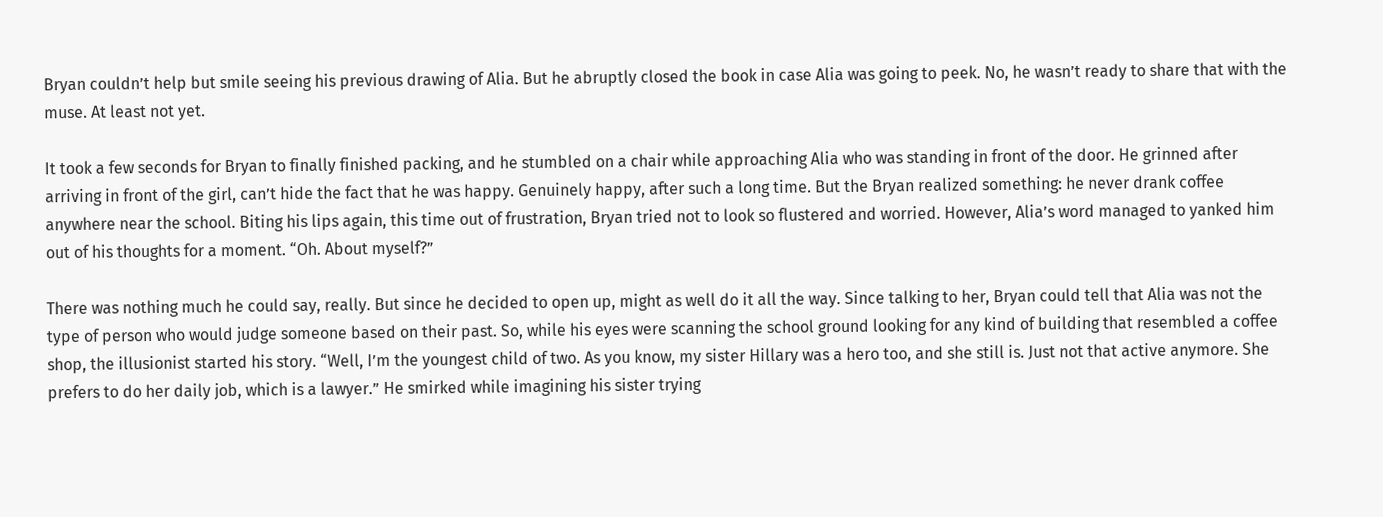Bryan couldn’t help but smile seeing his previous drawing of Alia. But he abruptly closed the book in case Alia was going to peek. No, he wasn’t ready to share that with the muse. At least not yet.

It took a few seconds for Bryan to finally finished packing, and he stumbled on a chair while approaching Alia who was standing in front of the door. He grinned after arriving in front of the girl, can’t hide the fact that he was happy. Genuinely happy, after such a long time. But the Bryan realized something: he never drank coffee anywhere near the school. Biting his lips again, this time out of frustration, Bryan tried not to look so flustered and worried. However, Alia’s word managed to yanked him out of his thoughts for a moment. “Oh. About myself?”

There was nothing much he could say, really. But since he decided to open up, might as well do it all the way. Since talking to her, Bryan could tell that Alia was not the type of person who would judge someone based on their past. So, while his eyes were scanning the school ground looking for any kind of building that resembled a coffee shop, the illusionist started his story. “Well, I’m the youngest child of two. As you know, my sister Hillary was a hero too, and she still is. Just not that active anymore. She prefers to do her daily job, which is a lawyer.” He smirked while imagining his sister trying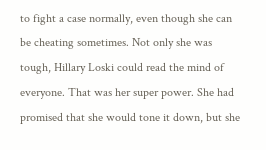to fight a case normally, even though she can be cheating sometimes. Not only she was tough, Hillary Loski could read the mind of everyone. That was her super power. She had promised that she would tone it down, but she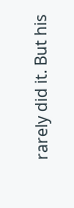rarely did it. But his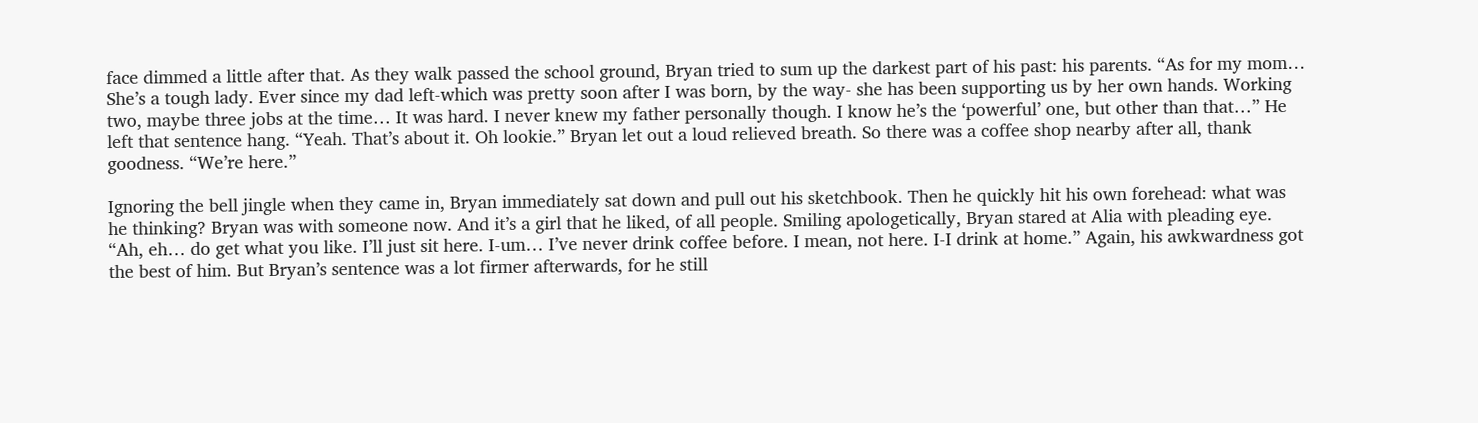face dimmed a little after that. As they walk passed the school ground, Bryan tried to sum up the darkest part of his past: his parents. “As for my mom… She’s a tough lady. Ever since my dad left-which was pretty soon after I was born, by the way- she has been supporting us by her own hands. Working two, maybe three jobs at the time… It was hard. I never knew my father personally though. I know he’s the ‘powerful’ one, but other than that…” He left that sentence hang. “Yeah. That’s about it. Oh lookie.” Bryan let out a loud relieved breath. So there was a coffee shop nearby after all, thank goodness. “We’re here.”

Ignoring the bell jingle when they came in, Bryan immediately sat down and pull out his sketchbook. Then he quickly hit his own forehead: what was he thinking? Bryan was with someone now. And it’s a girl that he liked, of all people. Smiling apologetically, Bryan stared at Alia with pleading eye. “Ah, eh… do get what you like. I’ll just sit here. I-um… I’ve never drink coffee before. I mean, not here. I-I drink at home.” Again, his awkwardness got the best of him. But Bryan’s sentence was a lot firmer afterwards, for he still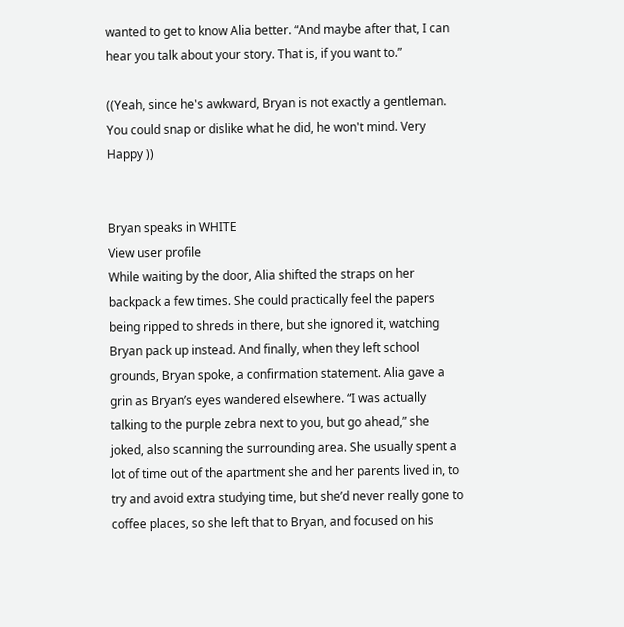wanted to get to know Alia better. “And maybe after that, I can hear you talk about your story. That is, if you want to.”

((Yeah, since he's awkward, Bryan is not exactly a gentleman. You could snap or dislike what he did, he won't mind. Very Happy ))


Bryan speaks in WHITE
View user profile
While waiting by the door, Alia shifted the straps on her backpack a few times. She could practically feel the papers being ripped to shreds in there, but she ignored it, watching Bryan pack up instead. And finally, when they left school grounds, Bryan spoke, a confirmation statement. Alia gave a grin as Bryan’s eyes wandered elsewhere. “I was actually talking to the purple zebra next to you, but go ahead,” she joked, also scanning the surrounding area. She usually spent a lot of time out of the apartment she and her parents lived in, to try and avoid extra studying time, but she’d never really gone to coffee places, so she left that to Bryan, and focused on his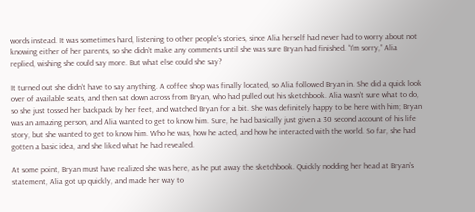words instead. It was sometimes hard, listening to other people’s stories, since Alia herself had never had to worry about not knowing either of her parents, so she didn’t make any comments until she was sure Bryan had finished. “I’m sorry,” Alia replied, wishing she could say more. But what else could she say?

It turned out she didn’t have to say anything. A coffee shop was finally located, so Alia followed Bryan in. She did a quick look over of available seats, and then sat down across from Bryan, who had pulled out his sketchbook. Alia wasn’t sure what to do, so she just tossed her backpack by her feet, and watched Bryan for a bit. She was definitely happy to be here with him; Bryan was an amazing person, and Alia wanted to get to know him. Sure, he had basically just given a 30 second account of his life story, but she wanted to get to know him. Who he was, how he acted, and how he interacted with the world. So far, she had gotten a basic idea, and she liked what he had revealed.

At some point, Bryan must have realized she was here, as he put away the sketchbook. Quickly nodding her head at Bryan’s statement, Alia got up quickly, and made her way to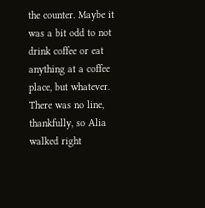the counter. Maybe it was a bit odd to not drink coffee or eat anything at a coffee place, but whatever. There was no line, thankfully, so Alia walked right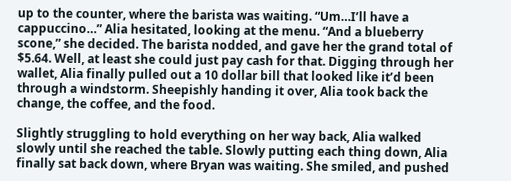up to the counter, where the barista was waiting. “Um…I’ll have a cappuccino…” Alia hesitated, looking at the menu. “And a blueberry scone,” she decided. The barista nodded, and gave her the grand total of $5.64. Well, at least she could just pay cash for that. Digging through her wallet, Alia finally pulled out a 10 dollar bill that looked like it’d been through a windstorm. Sheepishly handing it over, Alia took back the change, the coffee, and the food.

Slightly struggling to hold everything on her way back, Alia walked slowly until she reached the table. Slowly putting each thing down, Alia finally sat back down, where Bryan was waiting. She smiled, and pushed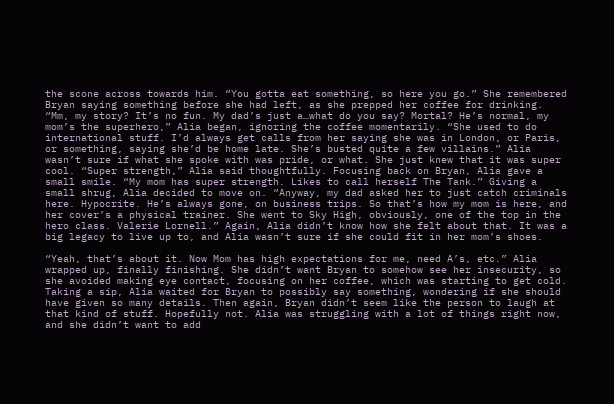the scone across towards him. “You gotta eat something, so here you go.” She remembered Bryan saying something before she had left, as she prepped her coffee for drinking. “Mm, my story? It’s no fun. My dad’s just a…what do you say? Mortal? He’s normal, my mom’s the superhero,” Alia began, ignoring the coffee momentarily. “She used to do international stuff. I’d always get calls from her saying she was in London, or Paris, or something, saying she’d be home late. She’s busted quite a few villains.” Alia wasn’t sure if what she spoke with was pride, or what. She just knew that it was super cool. “Super strength,” Alia said thoughtfully. Focusing back on Bryan, Alia gave a small smile. “My mom has super strength. Likes to call herself The Tank.” Giving a small shrug, Alia decided to move on. “Anyway, my dad asked her to just catch criminals here. Hypocrite. He’s always gone, on business trips. So that’s how my mom is here, and her cover’s a physical trainer. She went to Sky High, obviously, one of the top in the hero class. Valerie Lornell.” Again, Alia didn’t know how she felt about that. It was a big legacy to live up to, and Alia wasn’t sure if she could fit in her mom’s shoes.

“Yeah, that’s about it. Now Mom has high expectations for me, need A’s, etc.” Alia wrapped up, finally finishing. She didn’t want Bryan to somehow see her insecurity, so she avoided making eye contact, focusing on her coffee, which was starting to get cold. Taking a sip, Alia waited for Bryan to possibly say something, wondering if she should have given so many details. Then again, Bryan didn’t seem like the person to laugh at that kind of stuff. Hopefully not. Alia was struggling with a lot of things right now, and she didn’t want to add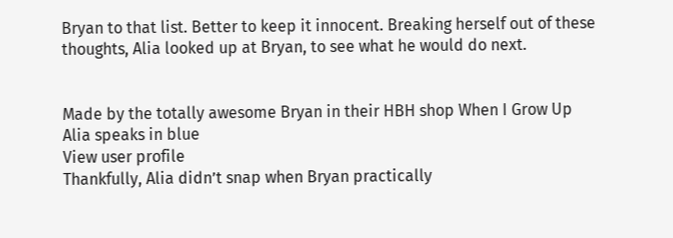Bryan to that list. Better to keep it innocent. Breaking herself out of these thoughts, Alia looked up at Bryan, to see what he would do next.


Made by the totally awesome Bryan in their HBH shop When I Grow Up
Alia speaks in blue
View user profile
Thankfully, Alia didn’t snap when Bryan practically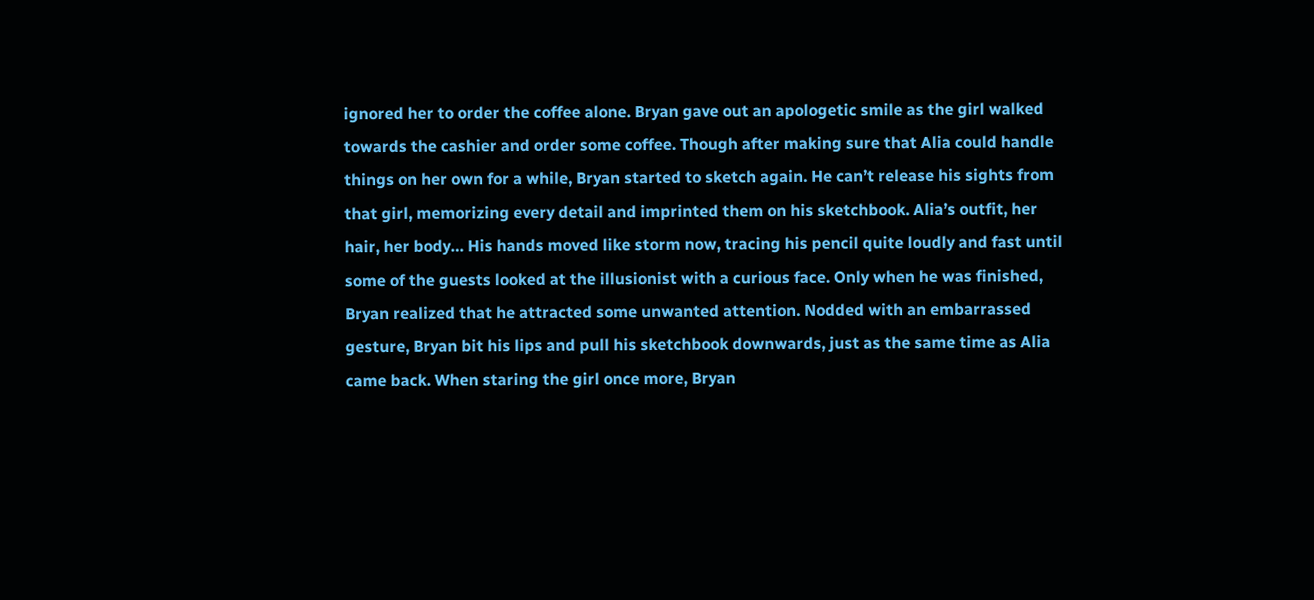ignored her to order the coffee alone. Bryan gave out an apologetic smile as the girl walked towards the cashier and order some coffee. Though after making sure that Alia could handle things on her own for a while, Bryan started to sketch again. He can’t release his sights from that girl, memorizing every detail and imprinted them on his sketchbook. Alia’s outfit, her hair, her body… His hands moved like storm now, tracing his pencil quite loudly and fast until some of the guests looked at the illusionist with a curious face. Only when he was finished, Bryan realized that he attracted some unwanted attention. Nodded with an embarrassed gesture, Bryan bit his lips and pull his sketchbook downwards, just as the same time as Alia came back. When staring the girl once more, Bryan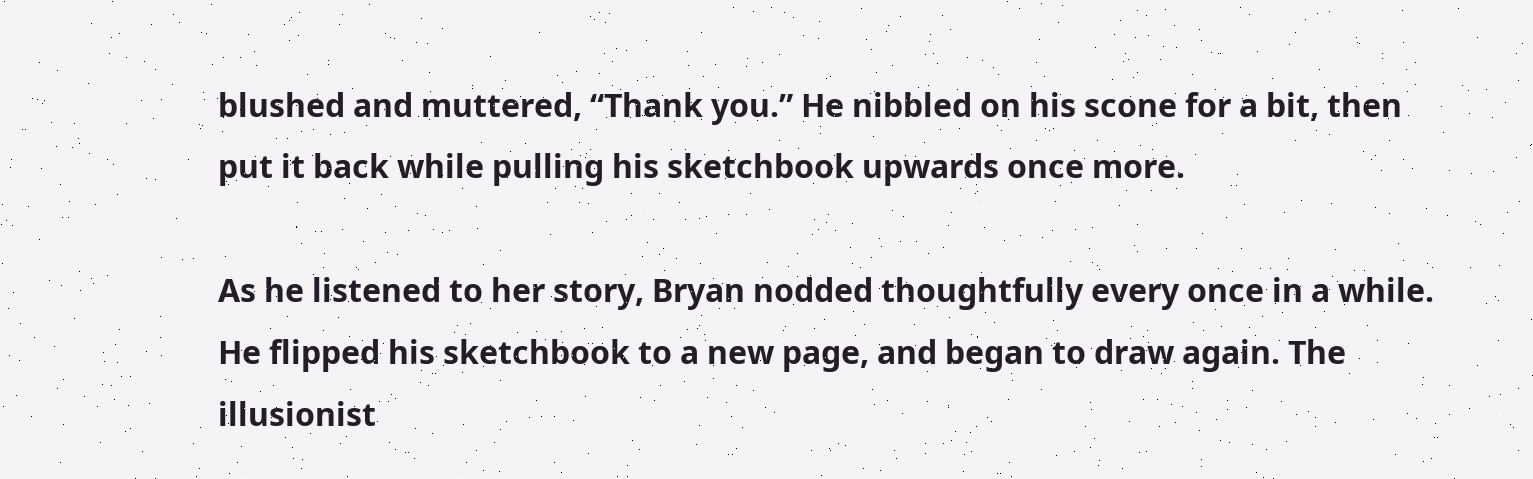blushed and muttered, “Thank you.” He nibbled on his scone for a bit, then put it back while pulling his sketchbook upwards once more.

As he listened to her story, Bryan nodded thoughtfully every once in a while. He flipped his sketchbook to a new page, and began to draw again. The illusionist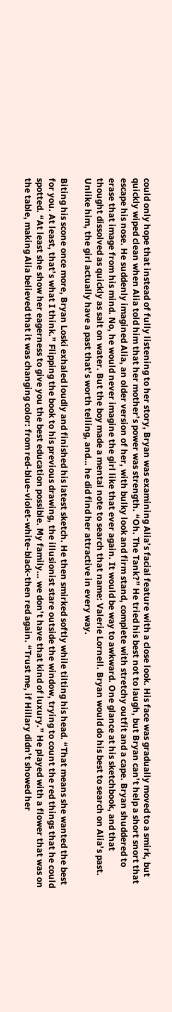could only hope that instead of fully listening to her story, Bryan was examining Alia’s facial feature with a close look. His face was gradually moved to a smirk, but quickly wiped clean when Alia told him that her mother’s power was strength. “Oh. The Tank?” He tried his best not to laugh, but Bryan can’t help a short snort that escape his nose. He suddenly imagined Alia, an older version of her, with bulky look and firm stand, complete with stretchy outfit and a cape. Bryan shuddered to erase that image from his mind. No, he would never imagine the girl like that ever again. It would be way to awkward. One glance at his sketchbook, and that thought dissolved as quickly as salt on water. But the boy made a mental note to search that name: Valerie Lornell. Bryan would do his best to search on Alia’s past. Unlike him, the girl actually have a past that’s worth telling, and… he did find her attractive in every way.

Biting his scone once more, Bryan Loski exhaled loudly and finished his latest sketch. He then smirked softly while tilting his head. “That means she wanted the best for you. At least, that’s what I think.” Flipping the book to his previous drawing, the illusionist stare outside the window, trying to count the red things that he could spotted. “At least she show her eagerness to give you the best education possible. My family… we don’t have that kind of luxury.” He played with a flower that was on the table, making Alia believed that it was changing color: from red-blue-violet-white-black-then red again. “Trust me, if Hillary didn’t showed her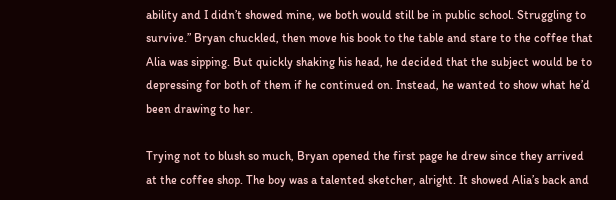ability and I didn’t showed mine, we both would still be in public school. Struggling to survive.” Bryan chuckled, then move his book to the table and stare to the coffee that Alia was sipping. But quickly shaking his head, he decided that the subject would be to depressing for both of them if he continued on. Instead, he wanted to show what he’d been drawing to her.

Trying not to blush so much, Bryan opened the first page he drew since they arrived at the coffee shop. The boy was a talented sketcher, alright. It showed Alia’s back and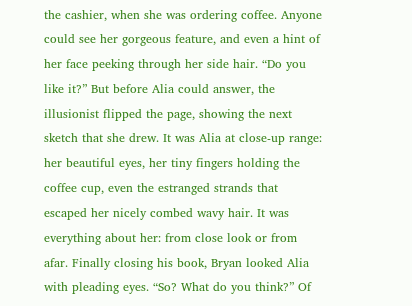the cashier, when she was ordering coffee. Anyone could see her gorgeous feature, and even a hint of her face peeking through her side hair. “Do you like it?” But before Alia could answer, the illusionist flipped the page, showing the next sketch that she drew. It was Alia at close-up range: her beautiful eyes, her tiny fingers holding the coffee cup, even the estranged strands that escaped her nicely combed wavy hair. It was everything about her: from close look or from afar. Finally closing his book, Bryan looked Alia with pleading eyes. “So? What do you think?” Of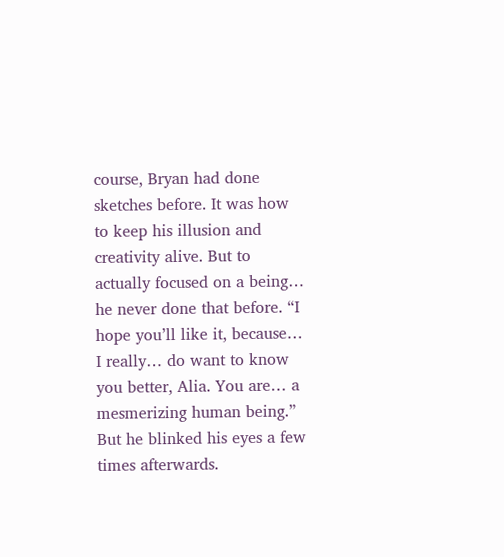course, Bryan had done sketches before. It was how to keep his illusion and creativity alive. But to actually focused on a being… he never done that before. “I hope you’ll like it, because… I really… do want to know you better, Alia. You are… a mesmerizing human being.” But he blinked his eyes a few times afterwards.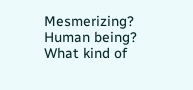Mesmerizing? Human being? What kind of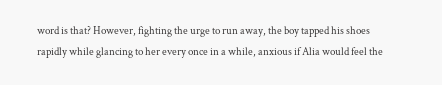word is that? However, fighting the urge to run away, the boy tapped his shoes rapidly while glancing to her every once in a while, anxious if Alia would feel the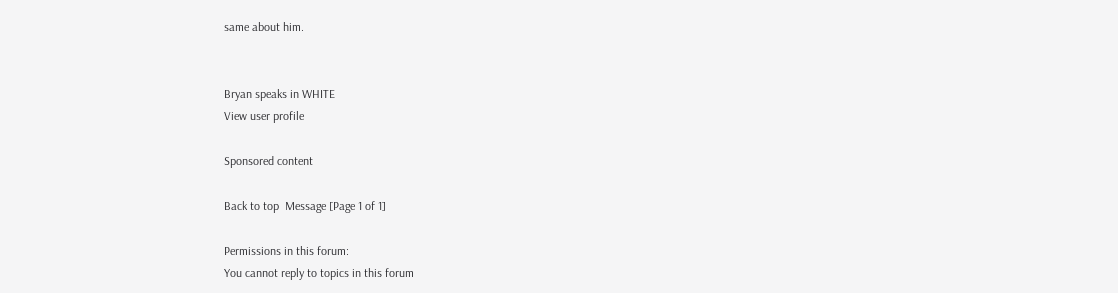same about him.


Bryan speaks in WHITE
View user profile

Sponsored content

Back to top  Message [Page 1 of 1]

Permissions in this forum:
You cannot reply to topics in this forum